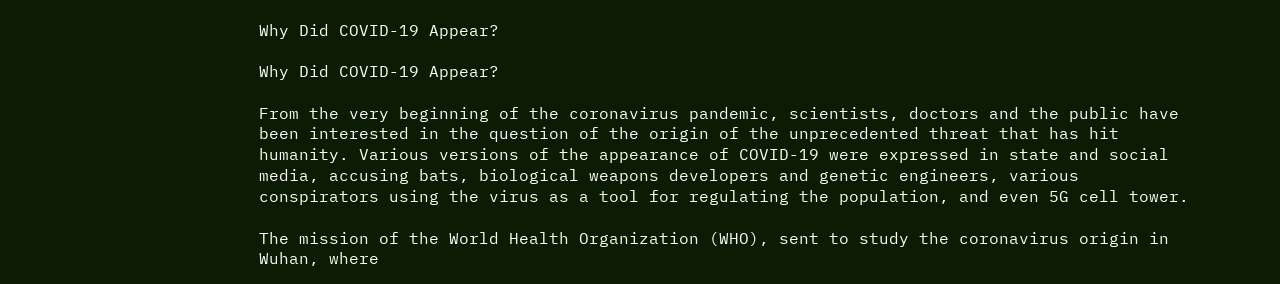Why Did COVID-19 Appear?

Why Did COVID-19 Appear?

From the very beginning of the coronavirus pandemic, scientists, doctors and the public have been interested in the question of the origin of the unprecedented threat that has hit humanity. Various versions of the appearance of COVID-19 were expressed in state and social media, accusing bats, biological weapons developers and genetic engineers, various conspirators using the virus as a tool for regulating the population, and even 5G cell tower.

The mission of the World Health Organization (WHO), sent to study the coronavirus origin in Wuhan, where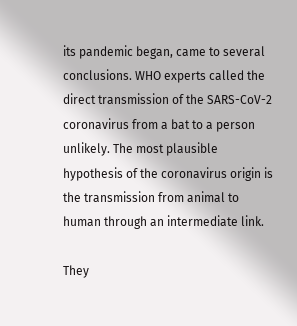its pandemic began, came to several conclusions. WHO experts called the direct transmission of the SARS-CoV-2 coronavirus from a bat to a person unlikely. The most plausible hypothesis of the coronavirus origin is the transmission from animal to human through an intermediate link.

They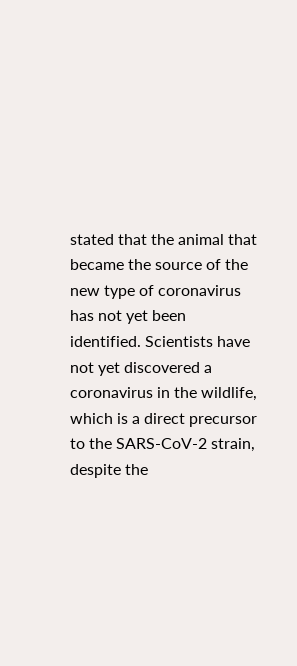stated that the animal that became the source of the new type of coronavirus has not yet been identified. Scientists have not yet discovered a coronavirus in the wildlife, which is a direct precursor to the SARS-CoV-2 strain, despite the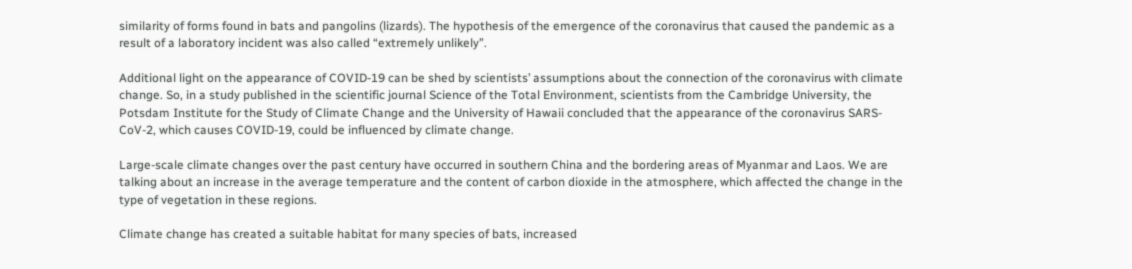similarity of forms found in bats and pangolins (lizards). The hypothesis of the emergence of the coronavirus that caused the pandemic as a result of a laboratory incident was also called “extremely unlikely”.

Additional light on the appearance of COVID-19 can be shed by scientists’ assumptions about the connection of the coronavirus with climate change. So, in a study published in the scientific journal Science of the Total Environment, scientists from the Cambridge University, the Potsdam Institute for the Study of Climate Change and the University of Hawaii concluded that the appearance of the coronavirus SARS-CoV-2, which causes COVID-19, could be influenced by climate change.

Large-scale climate changes over the past century have occurred in southern China and the bordering areas of Myanmar and Laos. We are talking about an increase in the average temperature and the content of carbon dioxide in the atmosphere, which affected the change in the type of vegetation in these regions.

Climate change has created a suitable habitat for many species of bats, increased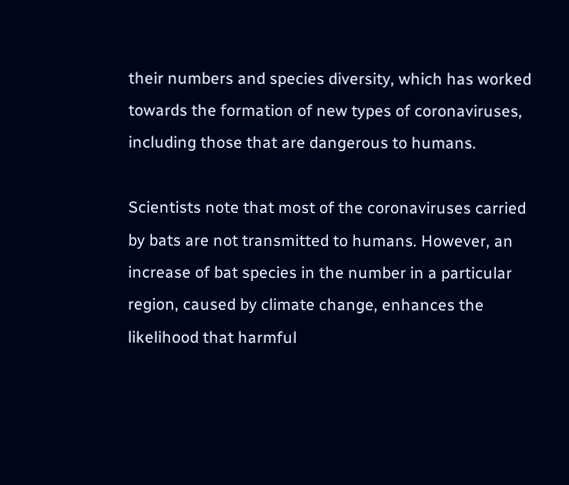their numbers and species diversity, which has worked towards the formation of new types of coronaviruses, including those that are dangerous to humans.

Scientists note that most of the coronaviruses carried by bats are not transmitted to humans. However, an increase of bat species in the number in a particular region, caused by climate change, enhances the likelihood that harmful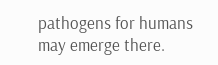pathogens for humans may emerge there.